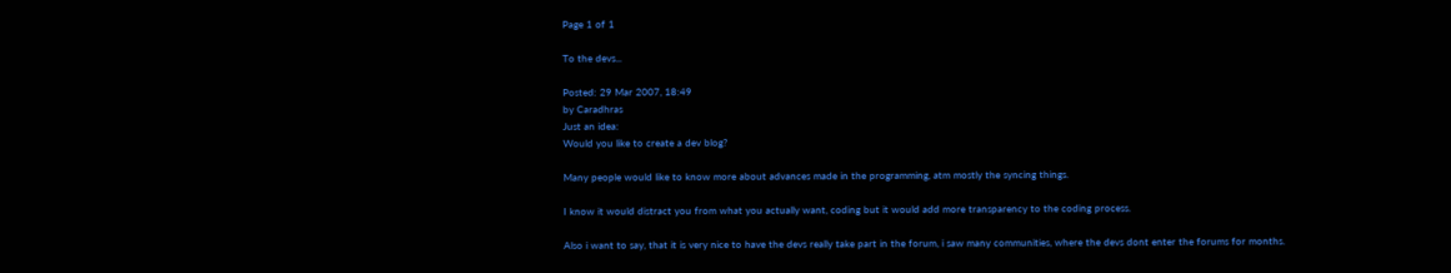Page 1 of 1

To the devs...

Posted: 29 Mar 2007, 18:49
by Caradhras
Just an idea:
Would you like to create a dev blog?

Many people would like to know more about advances made in the programming, atm mostly the syncing things.

I know it would distract you from what you actually want, coding but it would add more transparency to the coding process.

Also i want to say, that it is very nice to have the devs really take part in the forum, i saw many communities, where the devs dont enter the forums for months.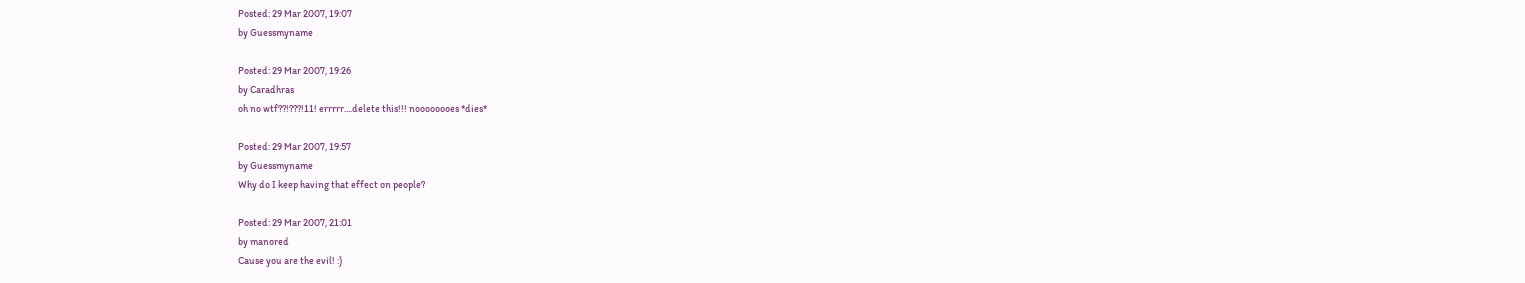Posted: 29 Mar 2007, 19:07
by Guessmyname

Posted: 29 Mar 2007, 19:26
by Caradhras
oh no wtf??!???!11! errrrr....delete this!!! noooooooes *dies*

Posted: 29 Mar 2007, 19:57
by Guessmyname
Why do I keep having that effect on people?

Posted: 29 Mar 2007, 21:01
by manored
Cause you are the evil! :)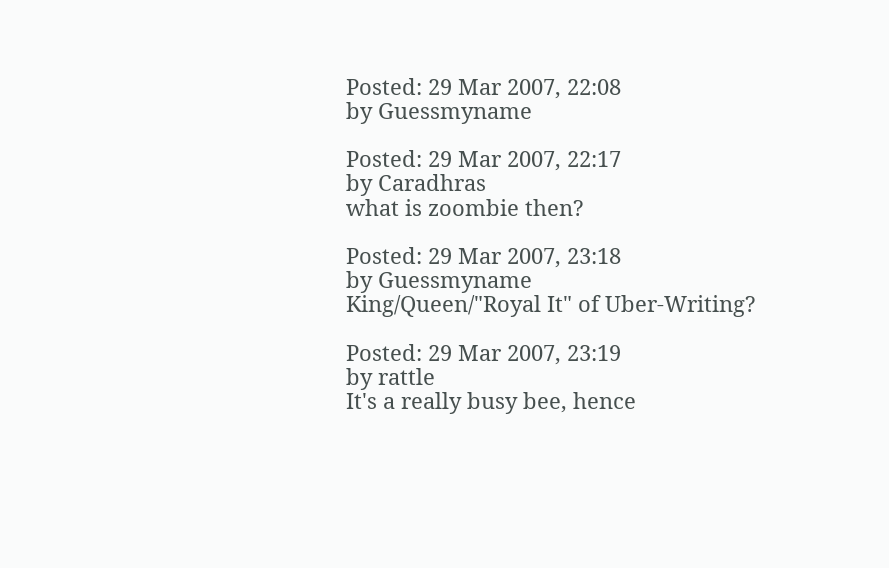Posted: 29 Mar 2007, 22:08
by Guessmyname

Posted: 29 Mar 2007, 22:17
by Caradhras
what is zoombie then?

Posted: 29 Mar 2007, 23:18
by Guessmyname
King/Queen/"Royal It" of Uber-Writing?

Posted: 29 Mar 2007, 23:19
by rattle
It's a really busy bee, hence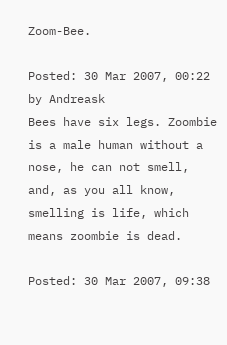Zoom-Bee.

Posted: 30 Mar 2007, 00:22
by Andreask
Bees have six legs. Zoombie is a male human without a nose, he can not smell, and, as you all know, smelling is life, which means zoombie is dead.

Posted: 30 Mar 2007, 09:38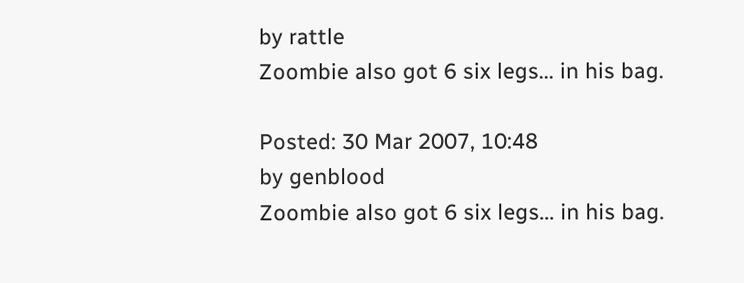by rattle
Zoombie also got 6 six legs... in his bag.

Posted: 30 Mar 2007, 10:48
by genblood
Zoombie also got 6 six legs... in his bag.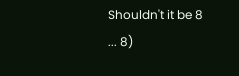Shouldn't it be 8 ... 8)